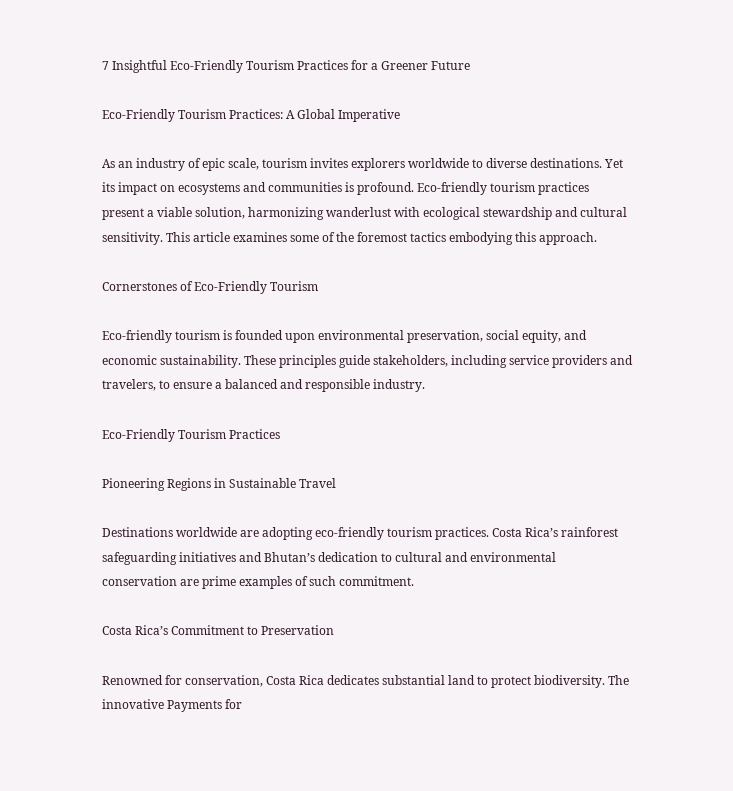7 Insightful Eco-Friendly Tourism Practices for a Greener Future

Eco-Friendly Tourism Practices: A Global Imperative

As an industry of epic scale, tourism invites explorers worldwide to diverse destinations. Yet its impact on ecosystems and communities is profound. Eco-friendly tourism practices present a viable solution, harmonizing wanderlust with ecological stewardship and cultural sensitivity. This article examines some of the foremost tactics embodying this approach.

Cornerstones of Eco-Friendly Tourism

Eco-friendly tourism is founded upon environmental preservation, social equity, and economic sustainability. These principles guide stakeholders, including service providers and travelers, to ensure a balanced and responsible industry.

Eco-Friendly Tourism Practices

Pioneering Regions in Sustainable Travel

Destinations worldwide are adopting eco-friendly tourism practices. Costa Rica’s rainforest safeguarding initiatives and Bhutan’s dedication to cultural and environmental conservation are prime examples of such commitment.

Costa Rica’s Commitment to Preservation

Renowned for conservation, Costa Rica dedicates substantial land to protect biodiversity. The innovative Payments for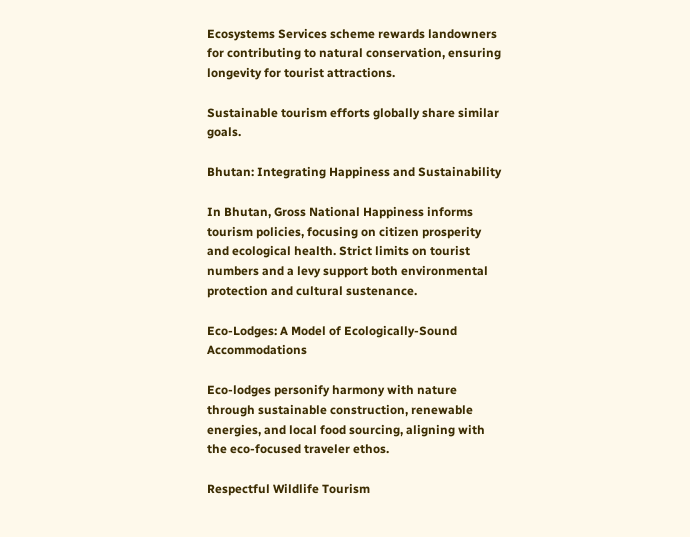Ecosystems Services scheme rewards landowners for contributing to natural conservation, ensuring longevity for tourist attractions.

Sustainable tourism efforts globally share similar goals.

Bhutan: Integrating Happiness and Sustainability

In Bhutan, Gross National Happiness informs tourism policies, focusing on citizen prosperity and ecological health. Strict limits on tourist numbers and a levy support both environmental protection and cultural sustenance.

Eco-Lodges: A Model of Ecologically-Sound Accommodations

Eco-lodges personify harmony with nature through sustainable construction, renewable energies, and local food sourcing, aligning with the eco-focused traveler ethos.

Respectful Wildlife Tourism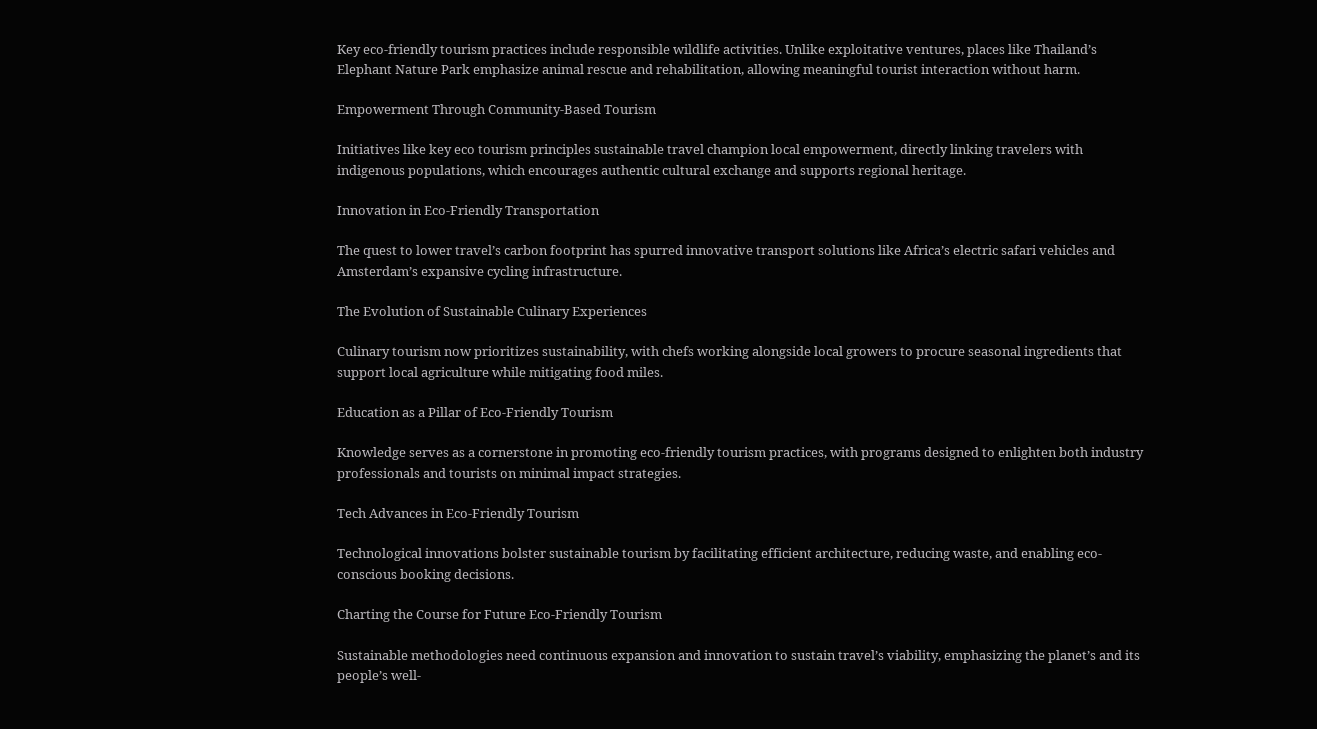Key eco-friendly tourism practices include responsible wildlife activities. Unlike exploitative ventures, places like Thailand’s Elephant Nature Park emphasize animal rescue and rehabilitation, allowing meaningful tourist interaction without harm.

Empowerment Through Community-Based Tourism

Initiatives like key eco tourism principles sustainable travel champion local empowerment, directly linking travelers with indigenous populations, which encourages authentic cultural exchange and supports regional heritage.

Innovation in Eco-Friendly Transportation

The quest to lower travel’s carbon footprint has spurred innovative transport solutions like Africa’s electric safari vehicles and Amsterdam’s expansive cycling infrastructure.

The Evolution of Sustainable Culinary Experiences

Culinary tourism now prioritizes sustainability, with chefs working alongside local growers to procure seasonal ingredients that support local agriculture while mitigating food miles.

Education as a Pillar of Eco-Friendly Tourism

Knowledge serves as a cornerstone in promoting eco-friendly tourism practices, with programs designed to enlighten both industry professionals and tourists on minimal impact strategies.

Tech Advances in Eco-Friendly Tourism

Technological innovations bolster sustainable tourism by facilitating efficient architecture, reducing waste, and enabling eco-conscious booking decisions.

Charting the Course for Future Eco-Friendly Tourism

Sustainable methodologies need continuous expansion and innovation to sustain travel’s viability, emphasizing the planet’s and its people’s well-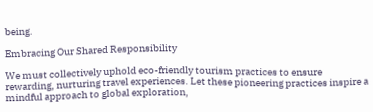being.

Embracing Our Shared Responsibility

We must collectively uphold eco-friendly tourism practices to ensure rewarding, nurturing travel experiences. Let these pioneering practices inspire a mindful approach to global exploration,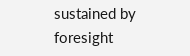sustained by foresight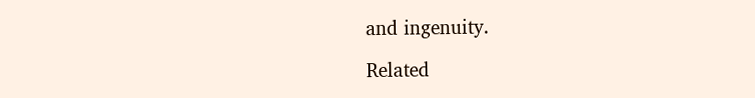and ingenuity.

Related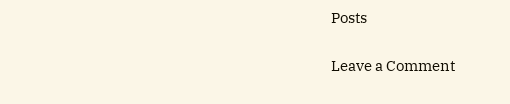Posts

Leave a Comment